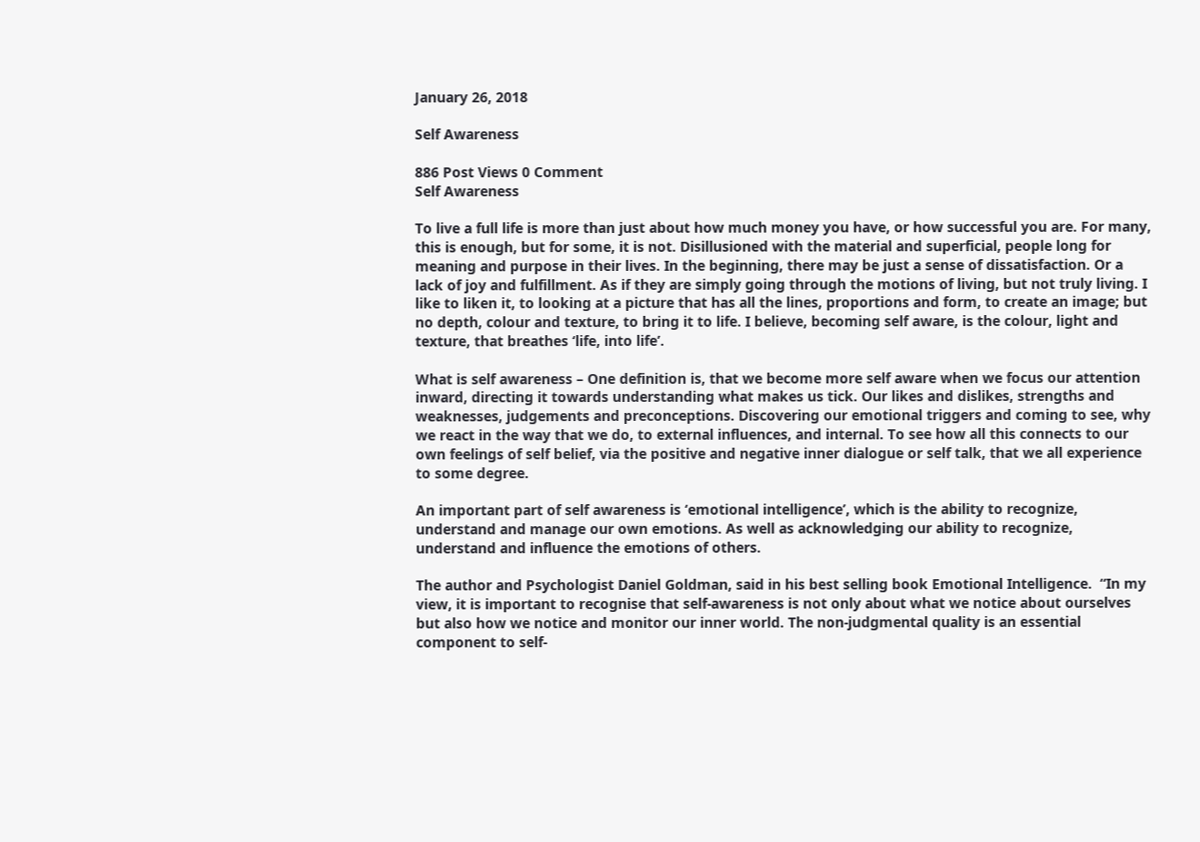January 26, 2018

Self Awareness

886 Post Views 0 Comment
Self Awareness

To live a full life is more than just about how much money you have, or how successful you are. For many, this is enough, but for some, it is not. Disillusioned with the material and superficial, people long for meaning and purpose in their lives. In the beginning, there may be just a sense of dissatisfaction. Or a lack of joy and fulfillment. As if they are simply going through the motions of living, but not truly living. I like to liken it, to looking at a picture that has all the lines, proportions and form, to create an image; but no depth, colour and texture, to bring it to life. I believe, becoming self aware, is the colour, light and texture, that breathes ‘life, into life’.

What is self awareness – One definition is, that we become more self aware when we focus our attention inward, directing it towards understanding what makes us tick. Our likes and dislikes, strengths and weaknesses, judgements and preconceptions. Discovering our emotional triggers and coming to see, why we react in the way that we do, to external influences, and internal. To see how all this connects to our own feelings of self belief, via the positive and negative inner dialogue or self talk, that we all experience to some degree.

An important part of self awareness is ‘emotional intelligence’, which is the ability to recognize, understand and manage our own emotions. As well as acknowledging our ability to recognize, understand and influence the emotions of others.

The author and Psychologist Daniel Goldman, said in his best selling book Emotional Intelligence.  “In my view, it is important to recognise that self-awareness is not only about what we notice about ourselves but also how we notice and monitor our inner world. The non-judgmental quality is an essential component to self-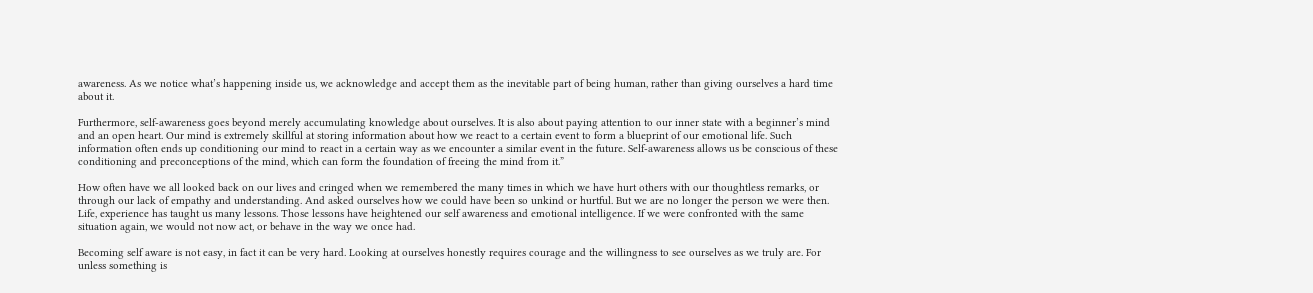awareness. As we notice what’s happening inside us, we acknowledge and accept them as the inevitable part of being human, rather than giving ourselves a hard time about it.

Furthermore, self-awareness goes beyond merely accumulating knowledge about ourselves. It is also about paying attention to our inner state with a beginner’s mind and an open heart. Our mind is extremely skillful at storing information about how we react to a certain event to form a blueprint of our emotional life. Such information often ends up conditioning our mind to react in a certain way as we encounter a similar event in the future. Self-awareness allows us be conscious of these conditioning and preconceptions of the mind, which can form the foundation of freeing the mind from it.”

How often have we all looked back on our lives and cringed when we remembered the many times in which we have hurt others with our thoughtless remarks, or through our lack of empathy and understanding. And asked ourselves how we could have been so unkind or hurtful. But we are no longer the person we were then. Life, experience has taught us many lessons. Those lessons have heightened our self awareness and emotional intelligence. If we were confronted with the same situation again, we would not now act, or behave in the way we once had.

Becoming self aware is not easy, in fact it can be very hard. Looking at ourselves honestly requires courage and the willingness to see ourselves as we truly are. For unless something is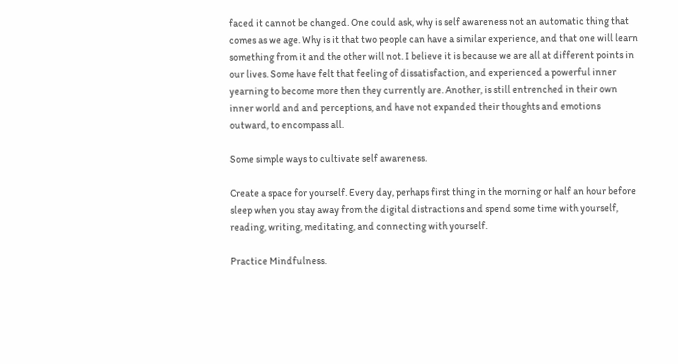faced it cannot be changed. One could ask, why is self awareness not an automatic thing that comes as we age. Why is it that two people can have a similar experience, and that one will learn something from it and the other will not. I believe it is because we are all at different points in our lives. Some have felt that feeling of dissatisfaction, and experienced a powerful inner yearning to become more then they currently are. Another, is still entrenched in their own inner world and and perceptions, and have not expanded their thoughts and emotions outward, to encompass all.

Some simple ways to cultivate self awareness.

Create a space for yourself. Every day, perhaps first thing in the morning or half an hour before sleep when you stay away from the digital distractions and spend some time with yourself, reading, writing, meditating, and connecting with yourself.

Practice Mindfulness.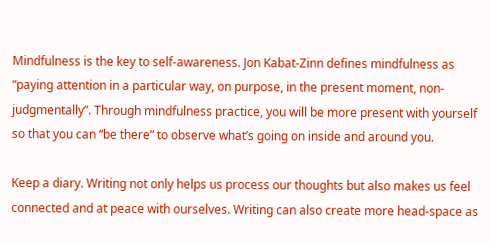Mindfulness is the key to self-awareness. Jon Kabat-Zinn defines mindfulness as “paying attention in a particular way, on purpose, in the present moment, non-judgmentally”. Through mindfulness practice, you will be more present with yourself so that you can “be there” to observe what’s going on inside and around you.

Keep a diary. Writing not only helps us process our thoughts but also makes us feel connected and at peace with ourselves. Writing can also create more head-space as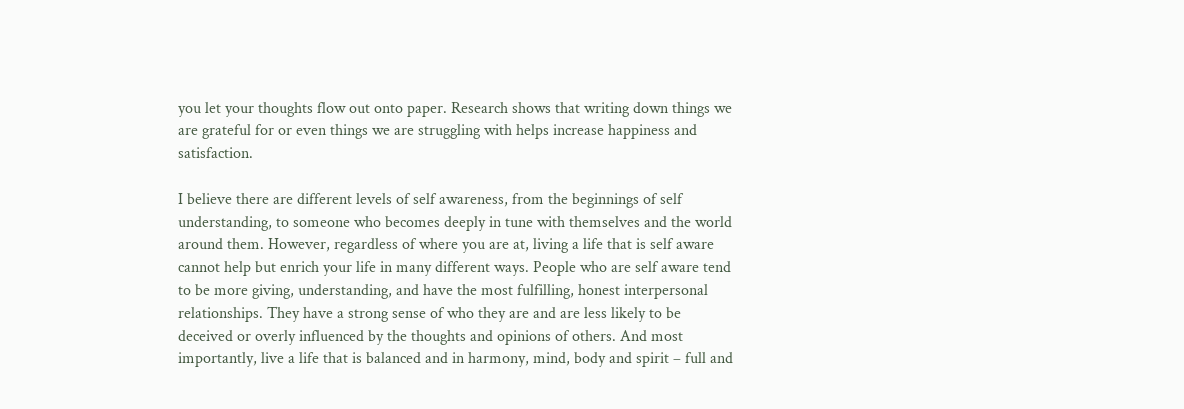you let your thoughts flow out onto paper. Research shows that writing down things we are grateful for or even things we are struggling with helps increase happiness and satisfaction.

I believe there are different levels of self awareness, from the beginnings of self understanding, to someone who becomes deeply in tune with themselves and the world around them. However, regardless of where you are at, living a life that is self aware cannot help but enrich your life in many different ways. People who are self aware tend to be more giving, understanding, and have the most fulfilling, honest interpersonal relationships. They have a strong sense of who they are and are less likely to be deceived or overly influenced by the thoughts and opinions of others. And most importantly, live a life that is balanced and in harmony, mind, body and spirit – full and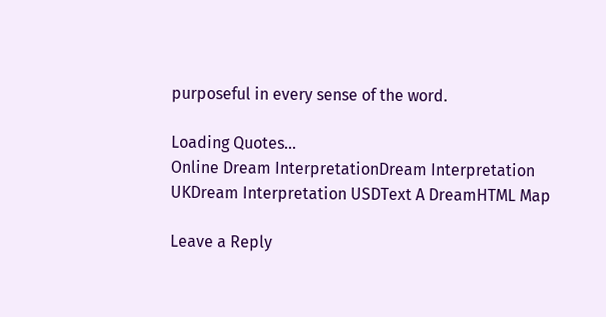purposeful in every sense of the word.

Loading Quotes...
Online Dream InterpretationDream Interpretation UKDream Interpretation USDText A DreamHTML Map

Leave a Reply